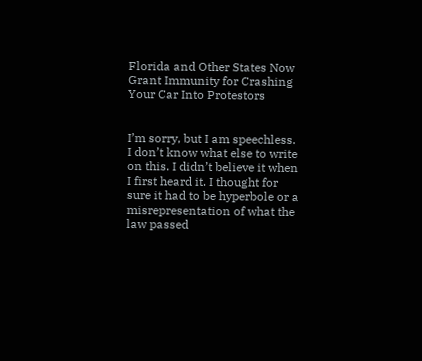Florida and Other States Now Grant Immunity for Crashing Your Car Into Protestors


I’m sorry, but I am speechless. I don’t know what else to write on this. I didn’t believe it when I first heard it. I thought for sure it had to be hyperbole or a misrepresentation of what the law passed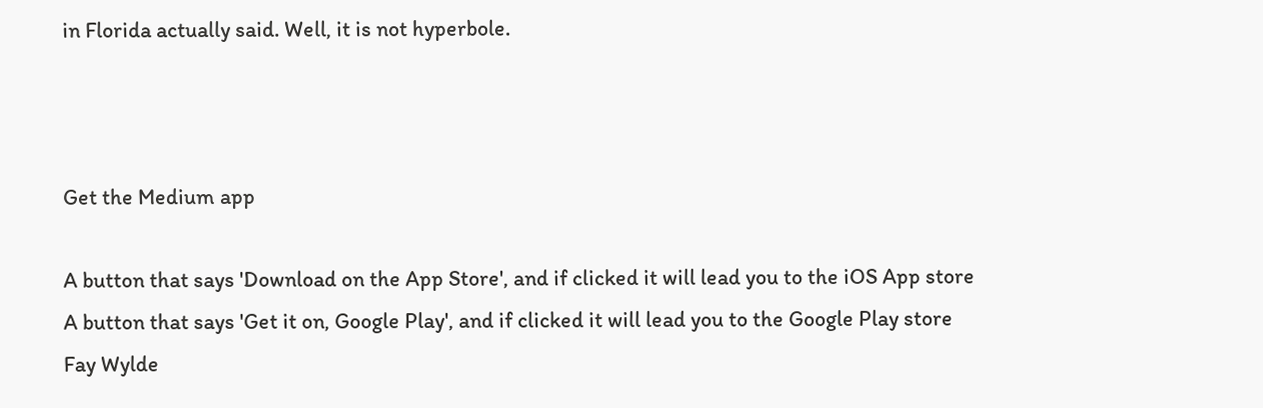in Florida actually said. Well, it is not hyperbole.



Get the Medium app

A button that says 'Download on the App Store', and if clicked it will lead you to the iOS App store
A button that says 'Get it on, Google Play', and if clicked it will lead you to the Google Play store
Fay Wylde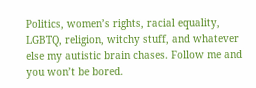Politics, women’s rights, racial equality, LGBTQ, religion, witchy stuff, and whatever else my autistic brain chases. Follow me and you won’t be bored.